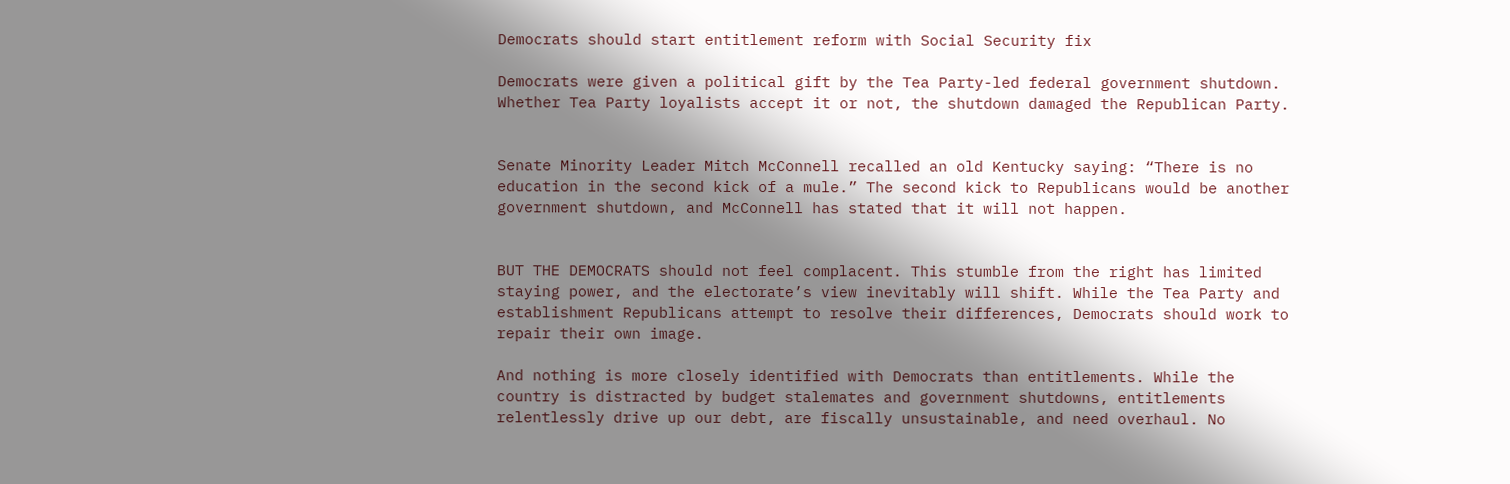Democrats should start entitlement reform with Social Security fix

Democrats were given a political gift by the Tea Party-led federal government shutdown. Whether Tea Party loyalists accept it or not, the shutdown damaged the Republican Party.


Senate Minority Leader Mitch McConnell recalled an old Kentucky saying: “There is no education in the second kick of a mule.” The second kick to Republicans would be another government shutdown, and McConnell has stated that it will not happen.


BUT THE DEMOCRATS should not feel complacent. This stumble from the right has limited staying power, and the electorate’s view inevitably will shift. While the Tea Party and establishment Republicans attempt to resolve their differences, Democrats should work to repair their own image.

And nothing is more closely identified with Democrats than entitlements. While the country is distracted by budget stalemates and government shutdowns, entitlements relentlessly drive up our debt, are fiscally unsustainable, and need overhaul. No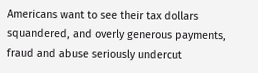Americans want to see their tax dollars squandered, and overly generous payments, fraud and abuse seriously undercut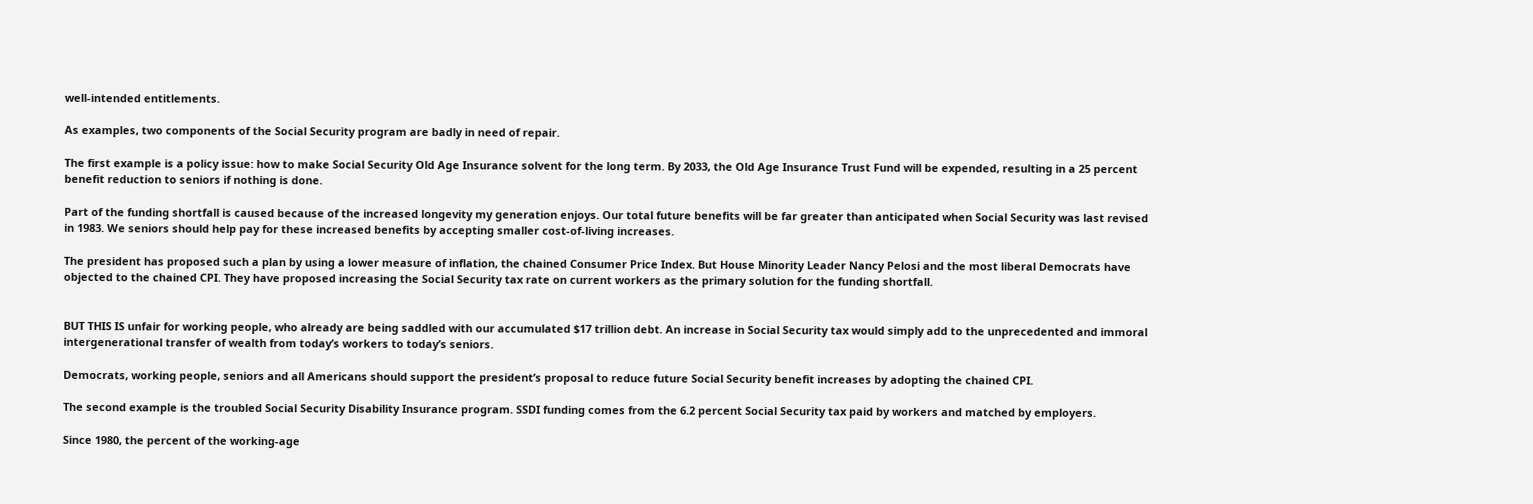well-intended entitlements.

As examples, two components of the Social Security program are badly in need of repair.

The first example is a policy issue: how to make Social Security Old Age Insurance solvent for the long term. By 2033, the Old Age Insurance Trust Fund will be expended, resulting in a 25 percent benefit reduction to seniors if nothing is done.

Part of the funding shortfall is caused because of the increased longevity my generation enjoys. Our total future benefits will be far greater than anticipated when Social Security was last revised in 1983. We seniors should help pay for these increased benefits by accepting smaller cost-of-living increases.

The president has proposed such a plan by using a lower measure of inflation, the chained Consumer Price Index. But House Minority Leader Nancy Pelosi and the most liberal Democrats have objected to the chained CPI. They have proposed increasing the Social Security tax rate on current workers as the primary solution for the funding shortfall.


BUT THIS IS unfair for working people, who already are being saddled with our accumulated $17 trillion debt. An increase in Social Security tax would simply add to the unprecedented and immoral intergenerational transfer of wealth from today’s workers to today’s seniors.

Democrats, working people, seniors and all Americans should support the president’s proposal to reduce future Social Security benefit increases by adopting the chained CPI.

The second example is the troubled Social Security Disability Insurance program. SSDI funding comes from the 6.2 percent Social Security tax paid by workers and matched by employers.

Since 1980, the percent of the working-age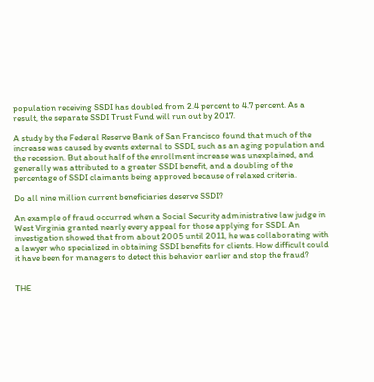population receiving SSDI has doubled from 2.4 percent to 4.7 percent. As a result, the separate SSDI Trust Fund will run out by 2017.

A study by the Federal Reserve Bank of San Francisco found that much of the increase was caused by events external to SSDI, such as an aging population and the recession. But about half of the enrollment increase was unexplained, and generally was attributed to a greater SSDI benefit, and a doubling of the percentage of SSDI claimants being approved because of relaxed criteria.

Do all nine million current beneficiaries deserve SSDI?

An example of fraud occurred when a Social Security administrative law judge in West Virginia granted nearly every appeal for those applying for SSDI. An investigation showed that from about 2005 until 2011, he was collaborating with a lawyer who specialized in obtaining SSDI benefits for clients. How difficult could it have been for managers to detect this behavior earlier and stop the fraud?


THE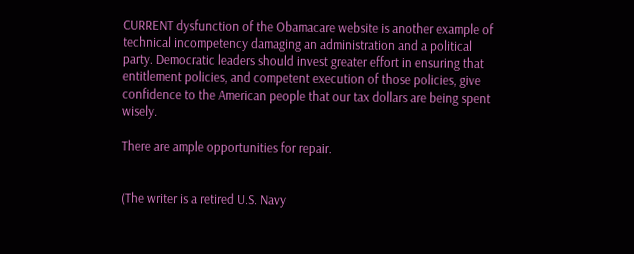CURRENT dysfunction of the Obamacare website is another example of technical incompetency damaging an administration and a political party. Democratic leaders should invest greater effort in ensuring that entitlement policies, and competent execution of those policies, give confidence to the American people that our tax dollars are being spent wisely.

There are ample opportunities for repair.


(The writer is a retired U.S. Navy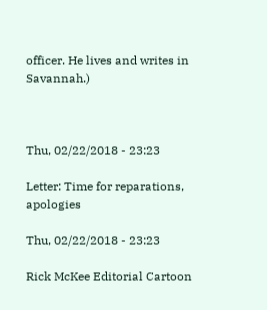officer. He lives and writes in Savannah.)



Thu, 02/22/2018 - 23:23

Letter: Time for reparations, apologies

Thu, 02/22/2018 - 23:23

Rick McKee Editorial Cartoon